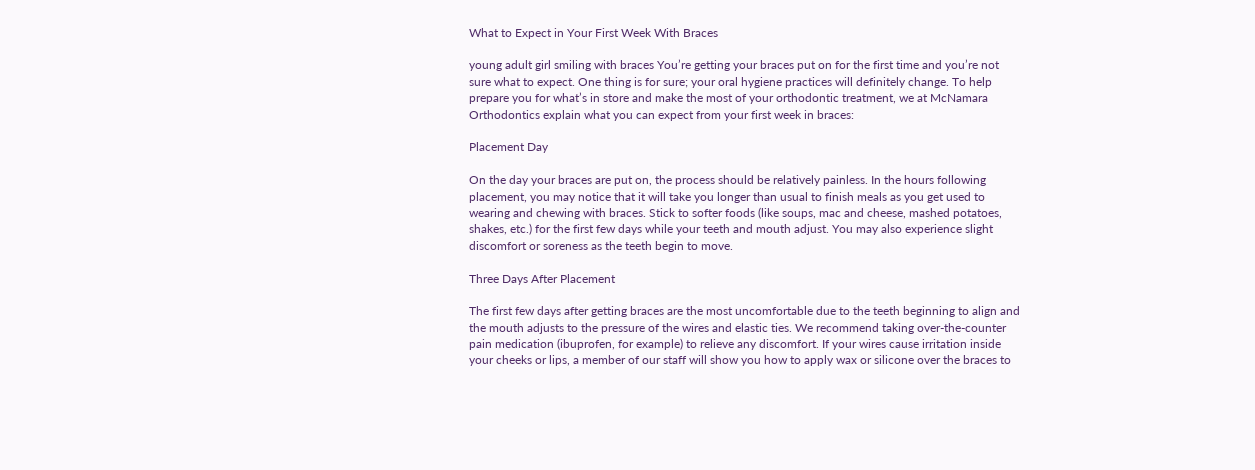What to Expect in Your First Week With Braces

young adult girl smiling with braces You’re getting your braces put on for the first time and you’re not sure what to expect. One thing is for sure; your oral hygiene practices will definitely change. To help prepare you for what’s in store and make the most of your orthodontic treatment, we at McNamara Orthodontics explain what you can expect from your first week in braces:

Placement Day

On the day your braces are put on, the process should be relatively painless. In the hours following placement, you may notice that it will take you longer than usual to finish meals as you get used to wearing and chewing with braces. Stick to softer foods (like soups, mac and cheese, mashed potatoes, shakes, etc.) for the first few days while your teeth and mouth adjust. You may also experience slight discomfort or soreness as the teeth begin to move.

Three Days After Placement

The first few days after getting braces are the most uncomfortable due to the teeth beginning to align and the mouth adjusts to the pressure of the wires and elastic ties. We recommend taking over-the-counter pain medication (ibuprofen, for example) to relieve any discomfort. If your wires cause irritation inside your cheeks or lips, a member of our staff will show you how to apply wax or silicone over the braces to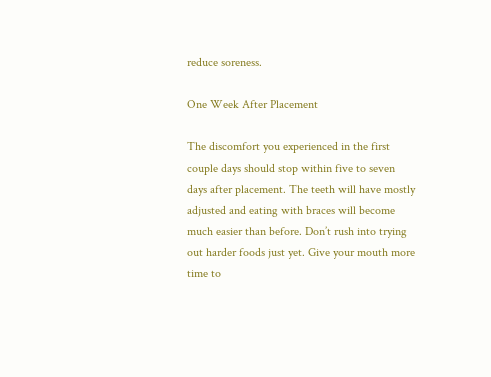reduce soreness.

One Week After Placement

The discomfort you experienced in the first couple days should stop within five to seven days after placement. The teeth will have mostly adjusted and eating with braces will become much easier than before. Don’t rush into trying out harder foods just yet. Give your mouth more time to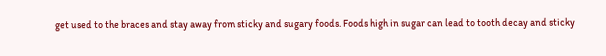get used to the braces and stay away from sticky and sugary foods. Foods high in sugar can lead to tooth decay and sticky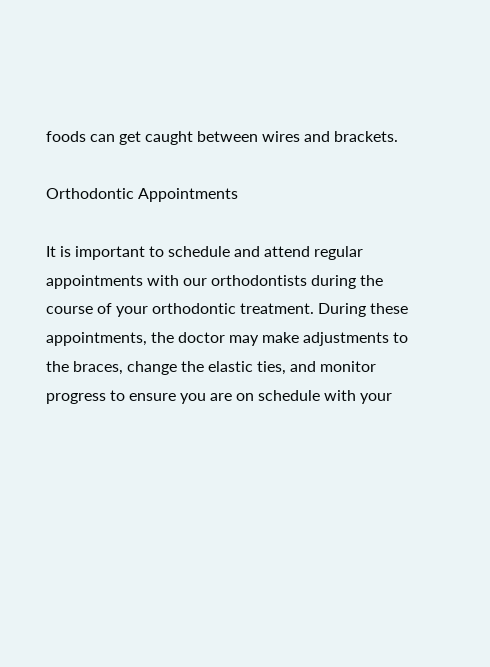foods can get caught between wires and brackets.

Orthodontic Appointments

It is important to schedule and attend regular appointments with our orthodontists during the course of your orthodontic treatment. During these appointments, the doctor may make adjustments to the braces, change the elastic ties, and monitor progress to ensure you are on schedule with your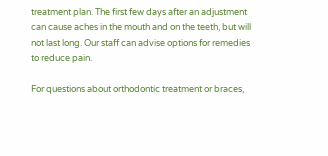treatment plan. The first few days after an adjustment can cause aches in the mouth and on the teeth, but will not last long. Our staff can advise options for remedies to reduce pain.

For questions about orthodontic treatment or braces,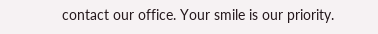contact our office. Your smile is our priority.